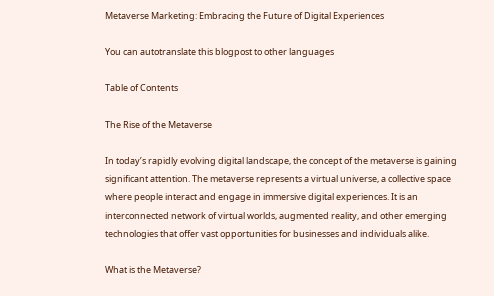Metaverse Marketing: Embracing the Future of Digital Experiences

You can autotranslate this blogpost to other languages

Table of Contents

The Rise of the Metaverse

In today’s rapidly evolving digital landscape, the concept of the metaverse is gaining significant attention. The metaverse represents a virtual universe, a collective space where people interact and engage in immersive digital experiences. It is an interconnected network of virtual worlds, augmented reality, and other emerging technologies that offer vast opportunities for businesses and individuals alike.

What is the Metaverse?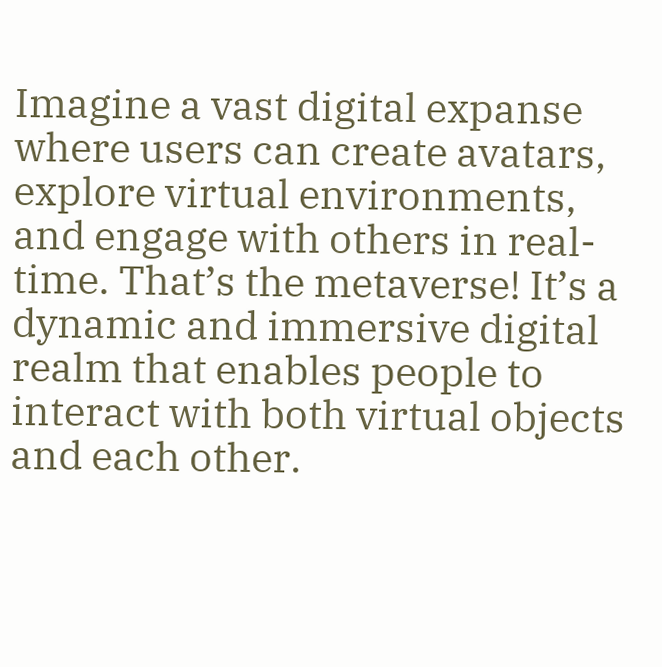Imagine a vast digital expanse where users can create avatars, explore virtual environments, and engage with others in real-time. That’s the metaverse! It’s a dynamic and immersive digital realm that enables people to interact with both virtual objects and each other.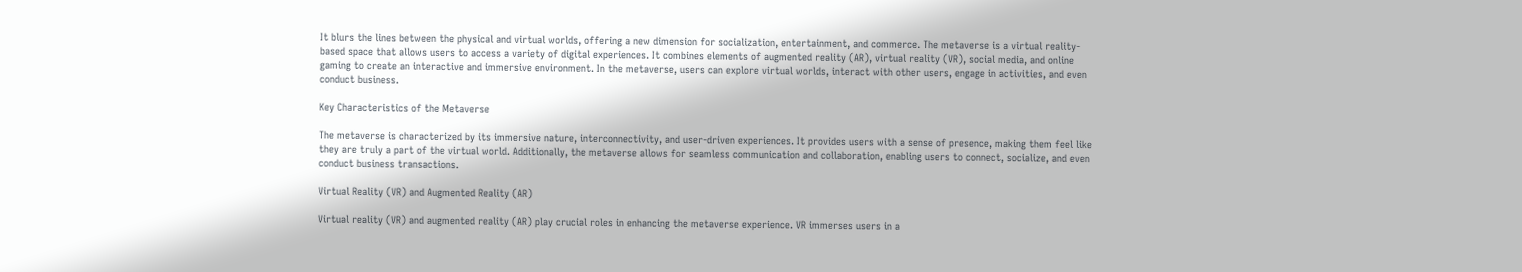It blurs the lines between the physical and virtual worlds, offering a new dimension for socialization, entertainment, and commerce. The metaverse is a virtual reality-based space that allows users to access a variety of digital experiences. It combines elements of augmented reality (AR), virtual reality (VR), social media, and online gaming to create an interactive and immersive environment. In the metaverse, users can explore virtual worlds, interact with other users, engage in activities, and even conduct business.

Key Characteristics of the Metaverse

The metaverse is characterized by its immersive nature, interconnectivity, and user-driven experiences. It provides users with a sense of presence, making them feel like they are truly a part of the virtual world. Additionally, the metaverse allows for seamless communication and collaboration, enabling users to connect, socialize, and even conduct business transactions.

Virtual Reality (VR) and Augmented Reality (AR)

Virtual reality (VR) and augmented reality (AR) play crucial roles in enhancing the metaverse experience. VR immerses users in a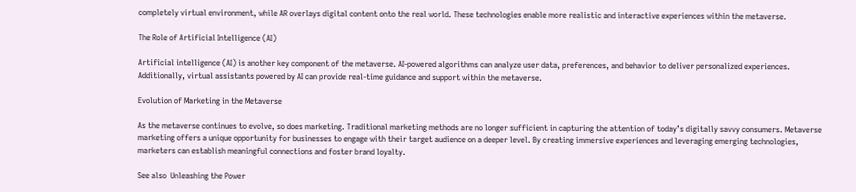completely virtual environment, while AR overlays digital content onto the real world. These technologies enable more realistic and interactive experiences within the metaverse.

The Role of Artificial Intelligence (AI)

Artificial intelligence (AI) is another key component of the metaverse. AI-powered algorithms can analyze user data, preferences, and behavior to deliver personalized experiences. Additionally, virtual assistants powered by AI can provide real-time guidance and support within the metaverse.

Evolution of Marketing in the Metaverse

As the metaverse continues to evolve, so does marketing. Traditional marketing methods are no longer sufficient in capturing the attention of today’s digitally savvy consumers. Metaverse marketing offers a unique opportunity for businesses to engage with their target audience on a deeper level. By creating immersive experiences and leveraging emerging technologies, marketers can establish meaningful connections and foster brand loyalty.

See also  Unleashing the Power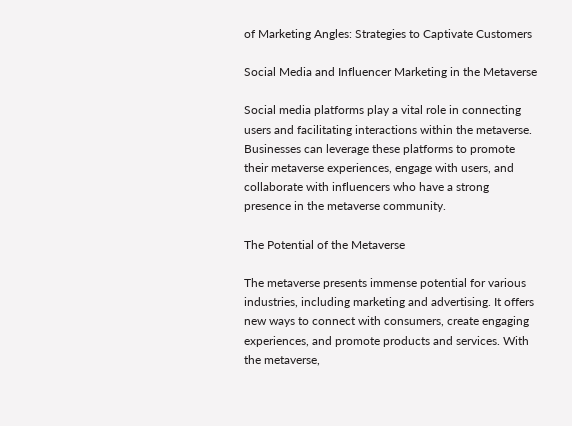of Marketing Angles: Strategies to Captivate Customers

Social Media and Influencer Marketing in the Metaverse

Social media platforms play a vital role in connecting users and facilitating interactions within the metaverse. Businesses can leverage these platforms to promote their metaverse experiences, engage with users, and collaborate with influencers who have a strong presence in the metaverse community.

The Potential of the Metaverse

The metaverse presents immense potential for various industries, including marketing and advertising. It offers new ways to connect with consumers, create engaging experiences, and promote products and services. With the metaverse,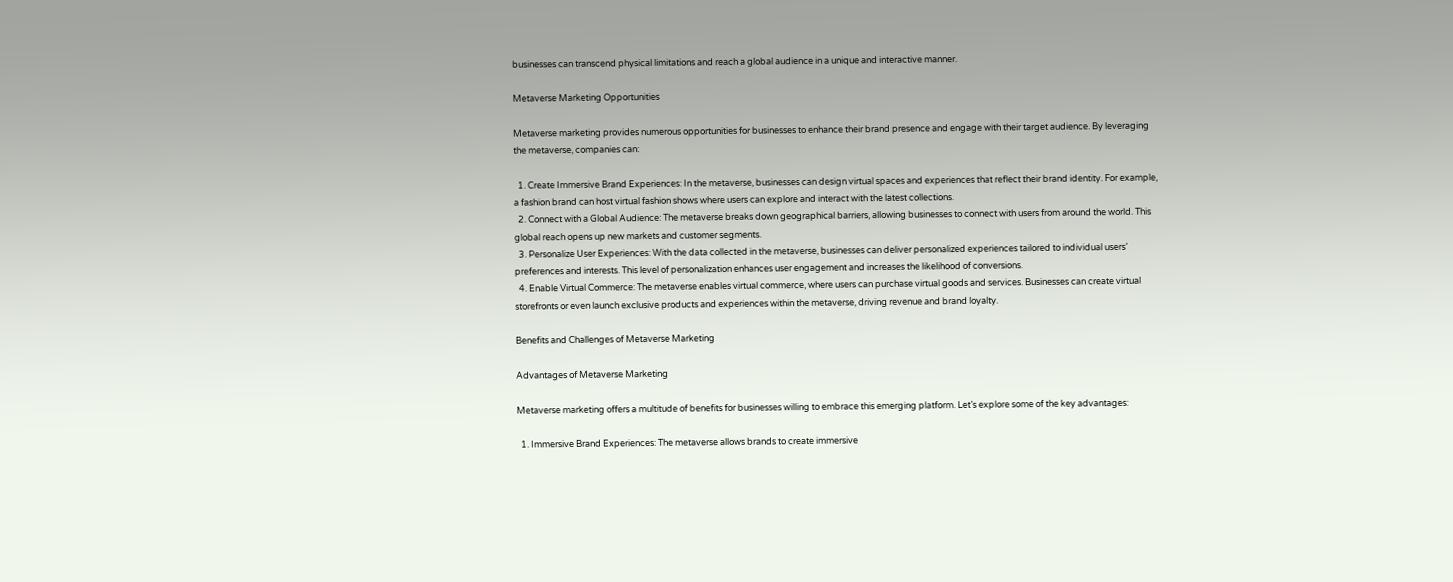businesses can transcend physical limitations and reach a global audience in a unique and interactive manner.

Metaverse Marketing Opportunities

Metaverse marketing provides numerous opportunities for businesses to enhance their brand presence and engage with their target audience. By leveraging the metaverse, companies can:

  1. Create Immersive Brand Experiences: In the metaverse, businesses can design virtual spaces and experiences that reflect their brand identity. For example, a fashion brand can host virtual fashion shows where users can explore and interact with the latest collections.
  2. Connect with a Global Audience: The metaverse breaks down geographical barriers, allowing businesses to connect with users from around the world. This global reach opens up new markets and customer segments.
  3. Personalize User Experiences: With the data collected in the metaverse, businesses can deliver personalized experiences tailored to individual users’ preferences and interests. This level of personalization enhances user engagement and increases the likelihood of conversions.
  4. Enable Virtual Commerce: The metaverse enables virtual commerce, where users can purchase virtual goods and services. Businesses can create virtual storefronts or even launch exclusive products and experiences within the metaverse, driving revenue and brand loyalty.

Benefits and Challenges of Metaverse Marketing

Advantages of Metaverse Marketing

Metaverse marketing offers a multitude of benefits for businesses willing to embrace this emerging platform. Let’s explore some of the key advantages:

  1. Immersive Brand Experiences: The metaverse allows brands to create immersive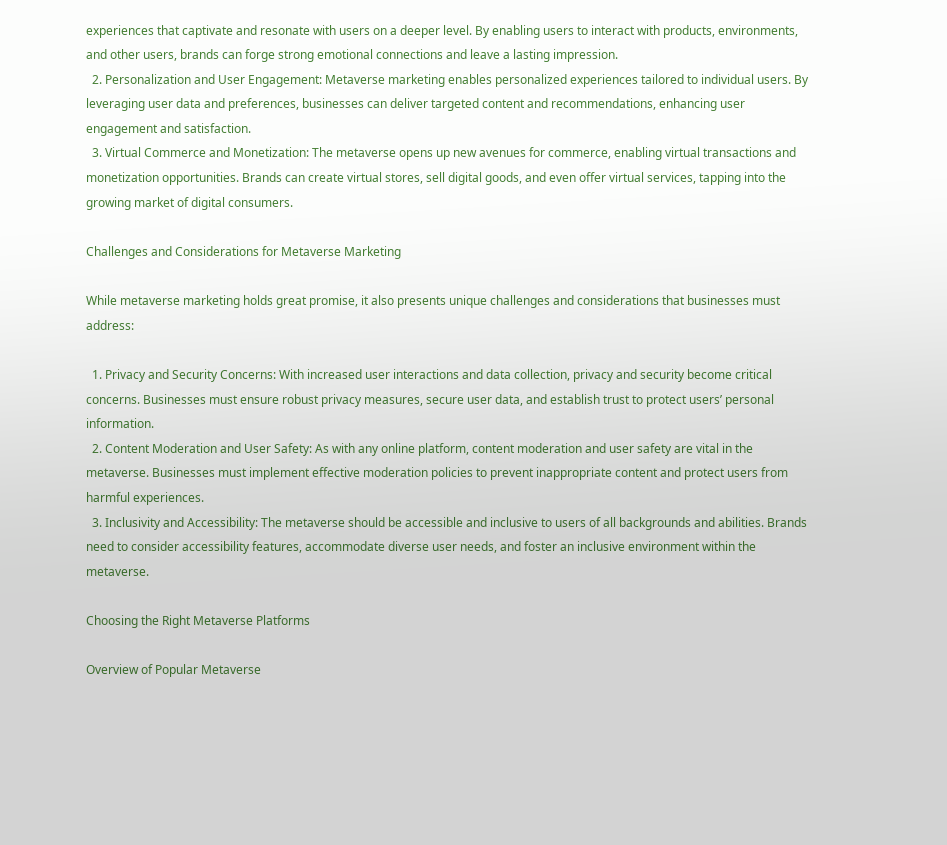experiences that captivate and resonate with users on a deeper level. By enabling users to interact with products, environments, and other users, brands can forge strong emotional connections and leave a lasting impression.
  2. Personalization and User Engagement: Metaverse marketing enables personalized experiences tailored to individual users. By leveraging user data and preferences, businesses can deliver targeted content and recommendations, enhancing user engagement and satisfaction.
  3. Virtual Commerce and Monetization: The metaverse opens up new avenues for commerce, enabling virtual transactions and monetization opportunities. Brands can create virtual stores, sell digital goods, and even offer virtual services, tapping into the growing market of digital consumers.

Challenges and Considerations for Metaverse Marketing

While metaverse marketing holds great promise, it also presents unique challenges and considerations that businesses must address:

  1. Privacy and Security Concerns: With increased user interactions and data collection, privacy and security become critical concerns. Businesses must ensure robust privacy measures, secure user data, and establish trust to protect users’ personal information.
  2. Content Moderation and User Safety: As with any online platform, content moderation and user safety are vital in the metaverse. Businesses must implement effective moderation policies to prevent inappropriate content and protect users from harmful experiences.
  3. Inclusivity and Accessibility: The metaverse should be accessible and inclusive to users of all backgrounds and abilities. Brands need to consider accessibility features, accommodate diverse user needs, and foster an inclusive environment within the metaverse.

Choosing the Right Metaverse Platforms

Overview of Popular Metaverse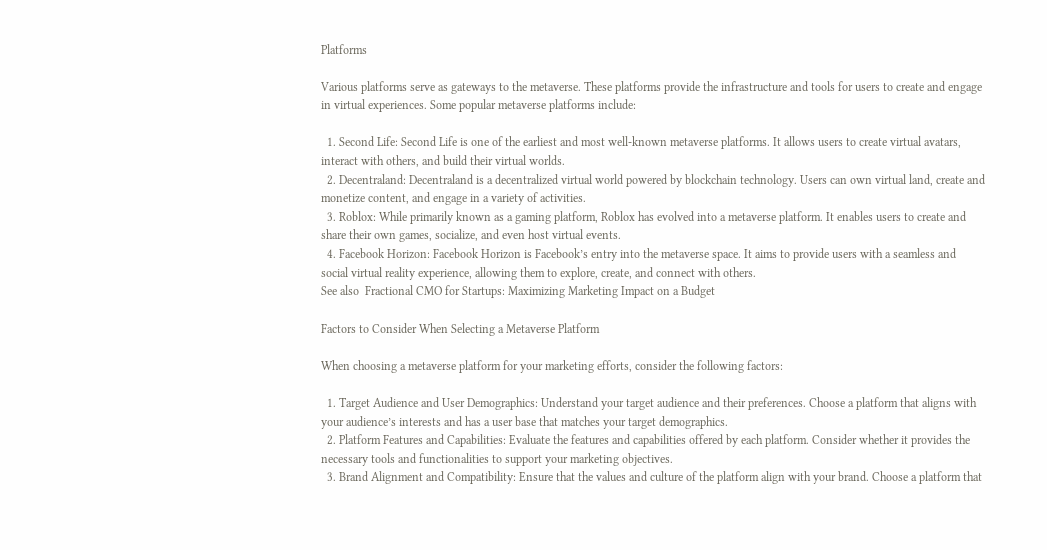Platforms

Various platforms serve as gateways to the metaverse. These platforms provide the infrastructure and tools for users to create and engage in virtual experiences. Some popular metaverse platforms include:

  1. Second Life: Second Life is one of the earliest and most well-known metaverse platforms. It allows users to create virtual avatars, interact with others, and build their virtual worlds.
  2. Decentraland: Decentraland is a decentralized virtual world powered by blockchain technology. Users can own virtual land, create and monetize content, and engage in a variety of activities.
  3. Roblox: While primarily known as a gaming platform, Roblox has evolved into a metaverse platform. It enables users to create and share their own games, socialize, and even host virtual events.
  4. Facebook Horizon: Facebook Horizon is Facebook’s entry into the metaverse space. It aims to provide users with a seamless and social virtual reality experience, allowing them to explore, create, and connect with others.
See also  Fractional CMO for Startups: Maximizing Marketing Impact on a Budget

Factors to Consider When Selecting a Metaverse Platform

When choosing a metaverse platform for your marketing efforts, consider the following factors:

  1. Target Audience and User Demographics: Understand your target audience and their preferences. Choose a platform that aligns with your audience’s interests and has a user base that matches your target demographics.
  2. Platform Features and Capabilities: Evaluate the features and capabilities offered by each platform. Consider whether it provides the necessary tools and functionalities to support your marketing objectives.
  3. Brand Alignment and Compatibility: Ensure that the values and culture of the platform align with your brand. Choose a platform that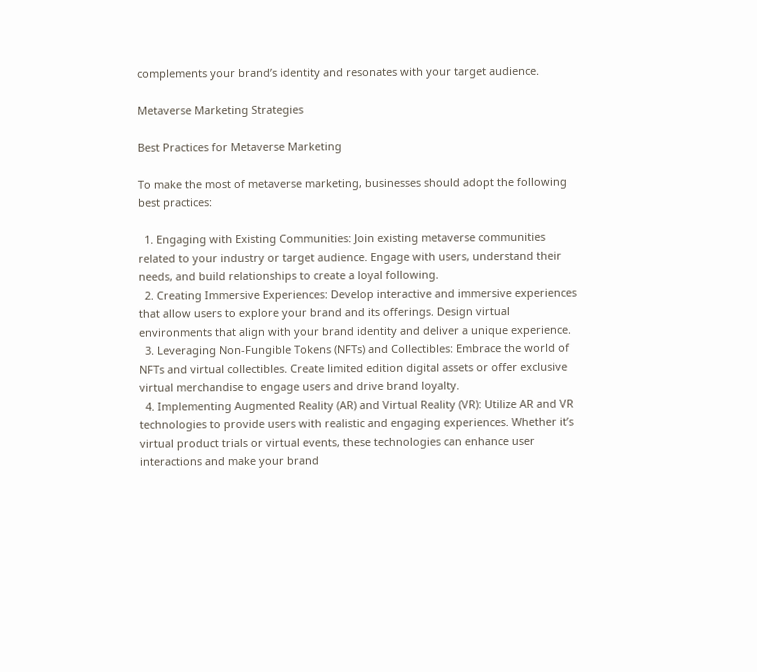complements your brand’s identity and resonates with your target audience.

Metaverse Marketing Strategies

Best Practices for Metaverse Marketing

To make the most of metaverse marketing, businesses should adopt the following best practices:

  1. Engaging with Existing Communities: Join existing metaverse communities related to your industry or target audience. Engage with users, understand their needs, and build relationships to create a loyal following.
  2. Creating Immersive Experiences: Develop interactive and immersive experiences that allow users to explore your brand and its offerings. Design virtual environments that align with your brand identity and deliver a unique experience.
  3. Leveraging Non-Fungible Tokens (NFTs) and Collectibles: Embrace the world of NFTs and virtual collectibles. Create limited edition digital assets or offer exclusive virtual merchandise to engage users and drive brand loyalty.
  4. Implementing Augmented Reality (AR) and Virtual Reality (VR): Utilize AR and VR technologies to provide users with realistic and engaging experiences. Whether it’s virtual product trials or virtual events, these technologies can enhance user interactions and make your brand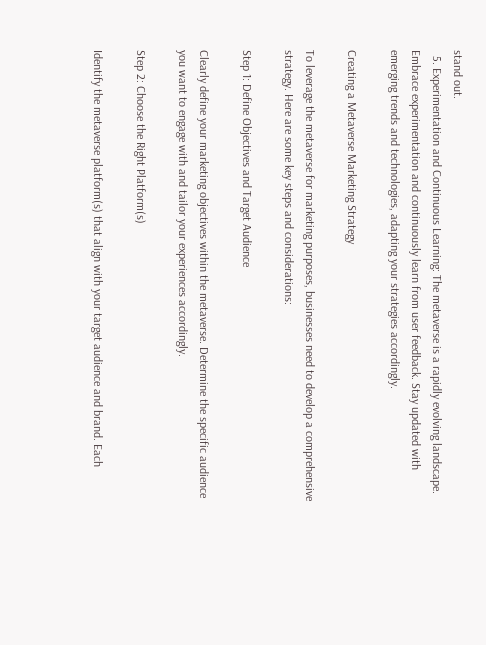stand out.
  5. Experimentation and Continuous Learning: The metaverse is a rapidly evolving landscape. Embrace experimentation and continuously learn from user feedback. Stay updated with emerging trends and technologies, adapting your strategies accordingly.

Creating a Metaverse Marketing Strategy

To leverage the metaverse for marketing purposes, businesses need to develop a comprehensive strategy. Here are some key steps and considerations:

Step 1: Define Objectives and Target Audience

Clearly define your marketing objectives within the metaverse. Determine the specific audience you want to engage with and tailor your experiences accordingly.

Step 2: Choose the Right Platform(s)

Identify the metaverse platform(s) that align with your target audience and brand. Each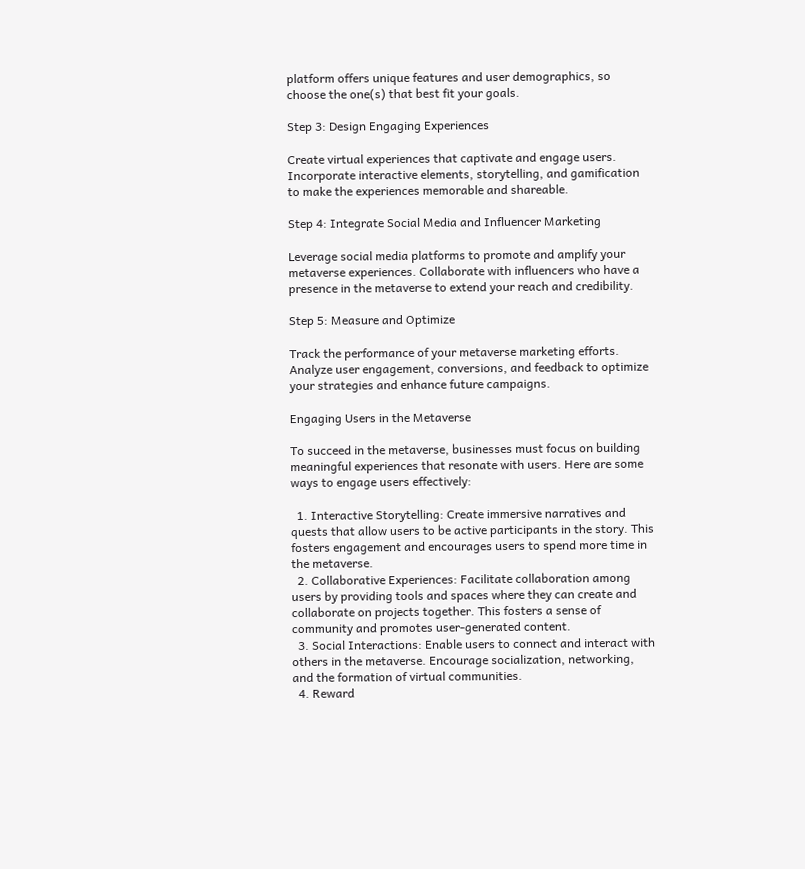platform offers unique features and user demographics, so choose the one(s) that best fit your goals.

Step 3: Design Engaging Experiences

Create virtual experiences that captivate and engage users. Incorporate interactive elements, storytelling, and gamification to make the experiences memorable and shareable.

Step 4: Integrate Social Media and Influencer Marketing

Leverage social media platforms to promote and amplify your metaverse experiences. Collaborate with influencers who have a presence in the metaverse to extend your reach and credibility.

Step 5: Measure and Optimize

Track the performance of your metaverse marketing efforts. Analyze user engagement, conversions, and feedback to optimize your strategies and enhance future campaigns.

Engaging Users in the Metaverse

To succeed in the metaverse, businesses must focus on building meaningful experiences that resonate with users. Here are some ways to engage users effectively:

  1. Interactive Storytelling: Create immersive narratives and quests that allow users to be active participants in the story. This fosters engagement and encourages users to spend more time in the metaverse.
  2. Collaborative Experiences: Facilitate collaboration among users by providing tools and spaces where they can create and collaborate on projects together. This fosters a sense of community and promotes user-generated content.
  3. Social Interactions: Enable users to connect and interact with others in the metaverse. Encourage socialization, networking, and the formation of virtual communities.
  4. Reward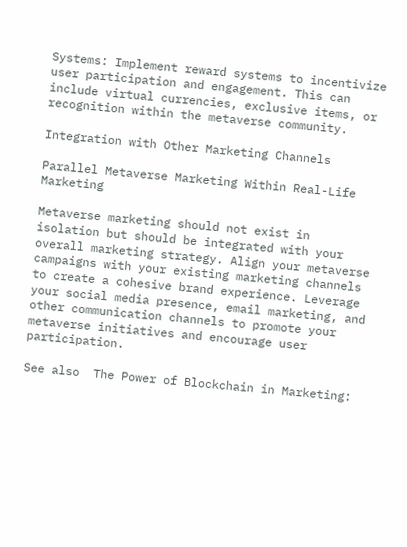Systems: Implement reward systems to incentivize user participation and engagement. This can include virtual currencies, exclusive items, or recognition within the metaverse community.

Integration with Other Marketing Channels

Parallel Metaverse Marketing Within Real-Life Marketing

Metaverse marketing should not exist in isolation but should be integrated with your overall marketing strategy. Align your metaverse campaigns with your existing marketing channels to create a cohesive brand experience. Leverage your social media presence, email marketing, and other communication channels to promote your metaverse initiatives and encourage user participation.

See also  The Power of Blockchain in Marketing: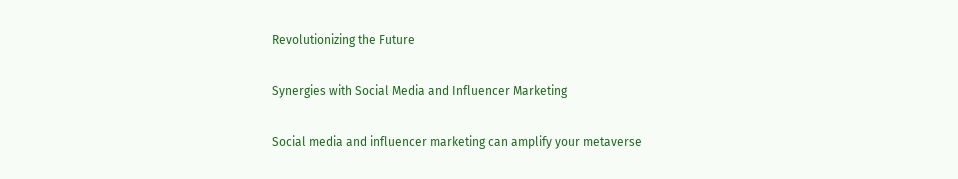Revolutionizing the Future

Synergies with Social Media and Influencer Marketing

Social media and influencer marketing can amplify your metaverse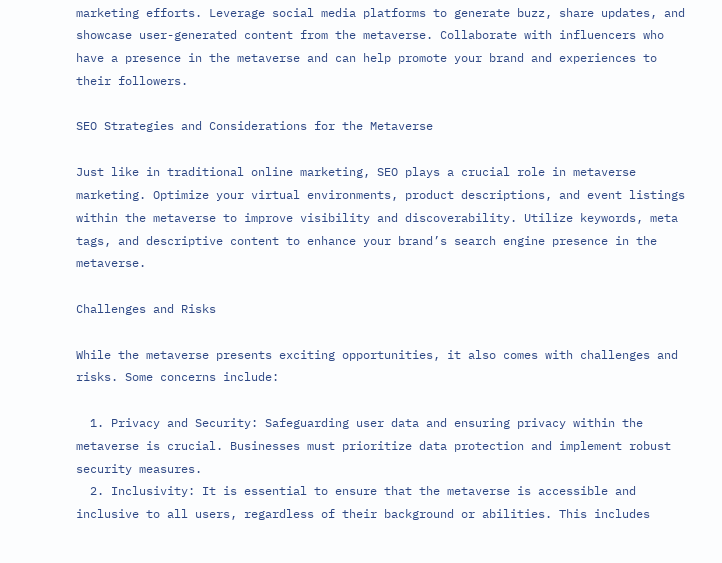marketing efforts. Leverage social media platforms to generate buzz, share updates, and showcase user-generated content from the metaverse. Collaborate with influencers who have a presence in the metaverse and can help promote your brand and experiences to their followers.

SEO Strategies and Considerations for the Metaverse

Just like in traditional online marketing, SEO plays a crucial role in metaverse marketing. Optimize your virtual environments, product descriptions, and event listings within the metaverse to improve visibility and discoverability. Utilize keywords, meta tags, and descriptive content to enhance your brand’s search engine presence in the metaverse.

Challenges and Risks

While the metaverse presents exciting opportunities, it also comes with challenges and risks. Some concerns include:

  1. Privacy and Security: Safeguarding user data and ensuring privacy within the metaverse is crucial. Businesses must prioritize data protection and implement robust security measures.
  2. Inclusivity: It is essential to ensure that the metaverse is accessible and inclusive to all users, regardless of their background or abilities. This includes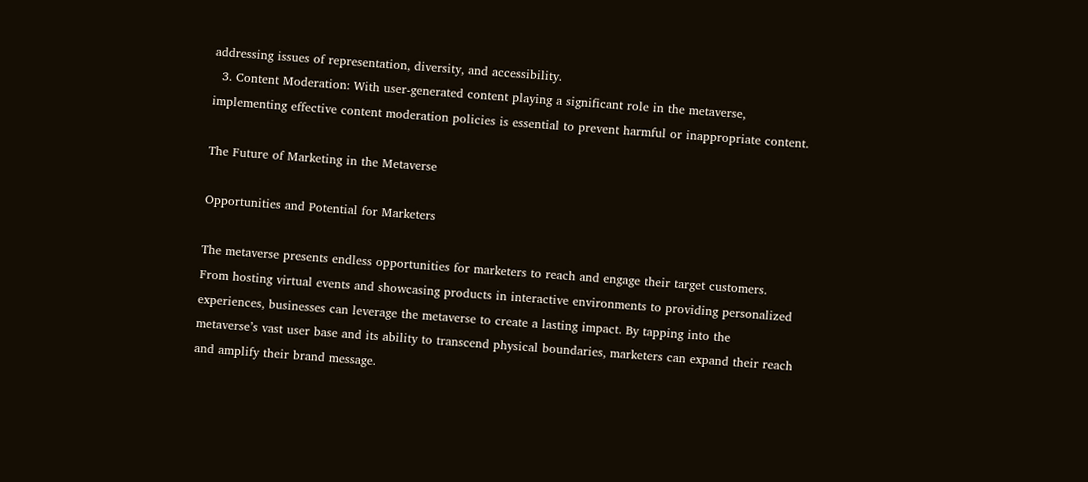addressing issues of representation, diversity, and accessibility.
  3. Content Moderation: With user-generated content playing a significant role in the metaverse, implementing effective content moderation policies is essential to prevent harmful or inappropriate content.

The Future of Marketing in the Metaverse

Opportunities and Potential for Marketers

The metaverse presents endless opportunities for marketers to reach and engage their target customers. From hosting virtual events and showcasing products in interactive environments to providing personalized experiences, businesses can leverage the metaverse to create a lasting impact. By tapping into the metaverse’s vast user base and its ability to transcend physical boundaries, marketers can expand their reach and amplify their brand message.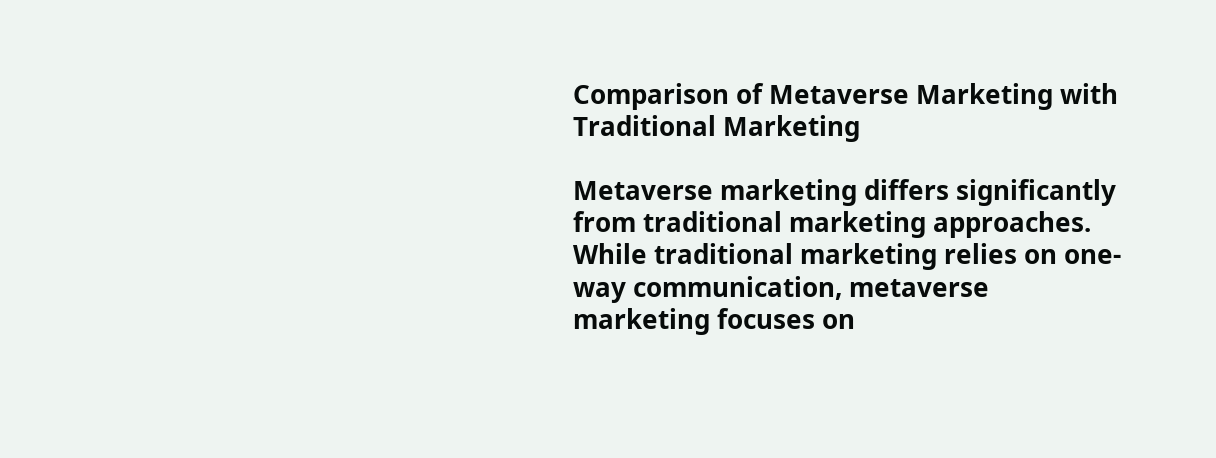Comparison of Metaverse Marketing with Traditional Marketing

Metaverse marketing differs significantly from traditional marketing approaches. While traditional marketing relies on one-way communication, metaverse marketing focuses on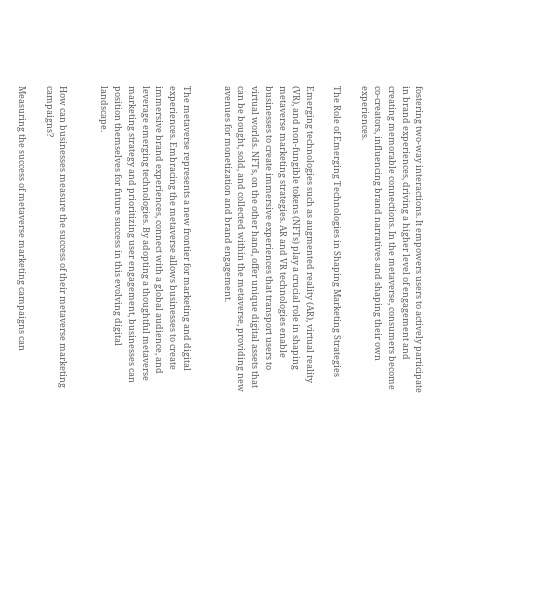fostering two-way interactions. It empowers users to actively participate in brand experiences, driving a higher level of engagement and creating memorable connections. In the metaverse, consumers become co-creators, influencing brand narratives and shaping their own experiences.

The Role of Emerging Technologies in Shaping Marketing Strategies

Emerging technologies such as augmented reality (AR), virtual reality (VR), and non-fungible tokens (NFTs) play a crucial role in shaping metaverse marketing strategies. AR and VR technologies enable businesses to create immersive experiences that transport users to virtual worlds. NFTs, on the other hand, offer unique digital assets that can be bought, sold, and collected within the metaverse, providing new avenues for monetization and brand engagement.


The metaverse represents a new frontier for marketing and digital experiences. Embracing the metaverse allows businesses to create immersive brand experiences, connect with a global audience, and leverage emerging technologies. By adopting a thoughtful metaverse marketing strategy and prioritizing user engagement, businesses can position themselves for future success in this evolving digital landscape.


How can businesses measure the success of their metaverse marketing campaigns?

Measuring the success of metaverse marketing campaigns can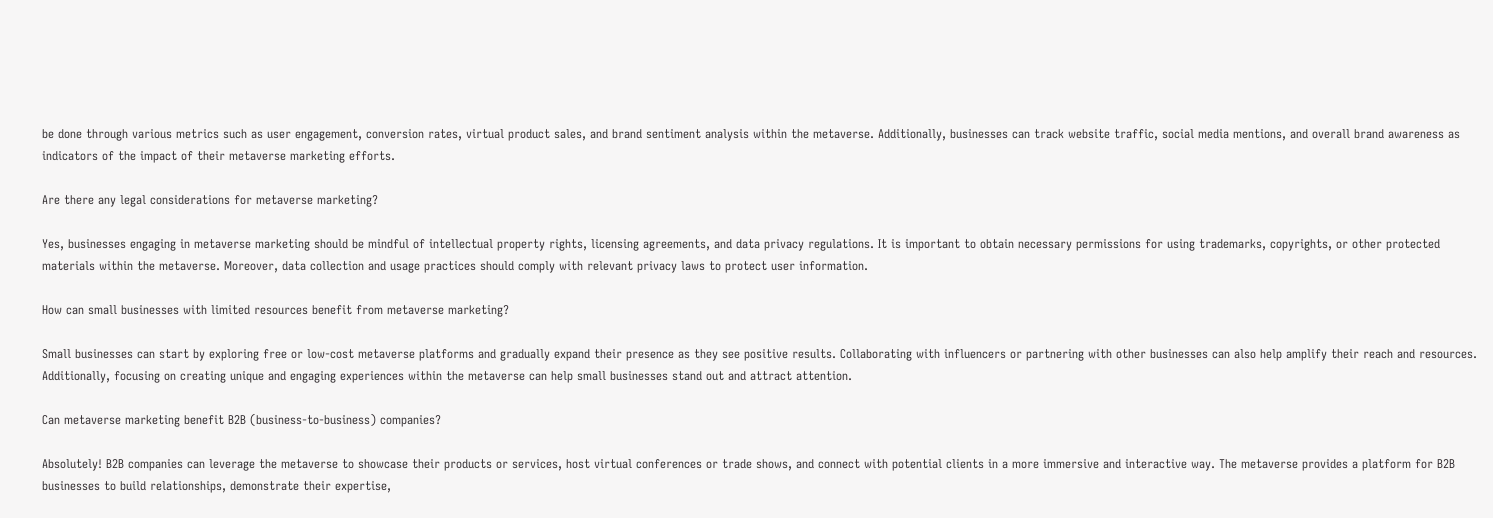be done through various metrics such as user engagement, conversion rates, virtual product sales, and brand sentiment analysis within the metaverse. Additionally, businesses can track website traffic, social media mentions, and overall brand awareness as indicators of the impact of their metaverse marketing efforts.

Are there any legal considerations for metaverse marketing?

Yes, businesses engaging in metaverse marketing should be mindful of intellectual property rights, licensing agreements, and data privacy regulations. It is important to obtain necessary permissions for using trademarks, copyrights, or other protected materials within the metaverse. Moreover, data collection and usage practices should comply with relevant privacy laws to protect user information.

How can small businesses with limited resources benefit from metaverse marketing?

Small businesses can start by exploring free or low-cost metaverse platforms and gradually expand their presence as they see positive results. Collaborating with influencers or partnering with other businesses can also help amplify their reach and resources. Additionally, focusing on creating unique and engaging experiences within the metaverse can help small businesses stand out and attract attention.

Can metaverse marketing benefit B2B (business-to-business) companies?

Absolutely! B2B companies can leverage the metaverse to showcase their products or services, host virtual conferences or trade shows, and connect with potential clients in a more immersive and interactive way. The metaverse provides a platform for B2B businesses to build relationships, demonstrate their expertise,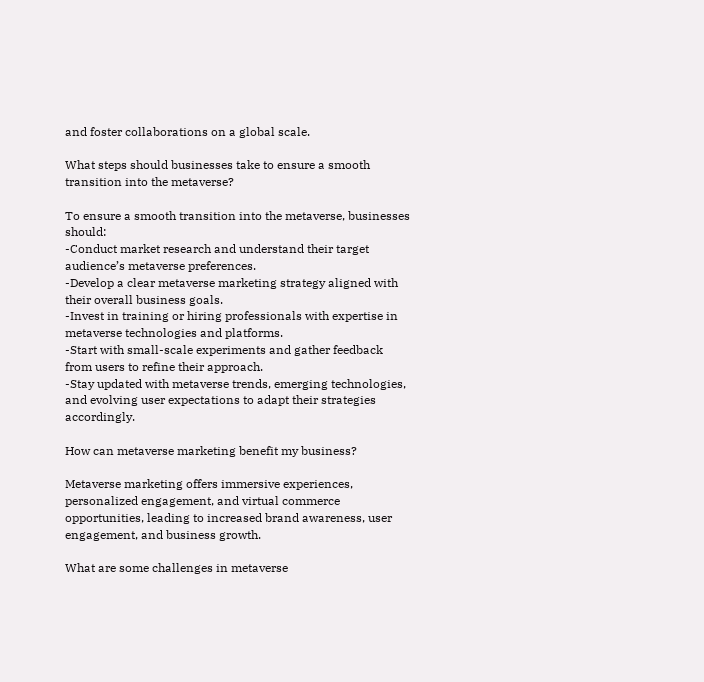and foster collaborations on a global scale.

What steps should businesses take to ensure a smooth transition into the metaverse?

To ensure a smooth transition into the metaverse, businesses should:
-Conduct market research and understand their target audience’s metaverse preferences.
-Develop a clear metaverse marketing strategy aligned with their overall business goals.
-Invest in training or hiring professionals with expertise in metaverse technologies and platforms.
-Start with small-scale experiments and gather feedback from users to refine their approach.
-Stay updated with metaverse trends, emerging technologies, and evolving user expectations to adapt their strategies accordingly.

How can metaverse marketing benefit my business?

Metaverse marketing offers immersive experiences, personalized engagement, and virtual commerce opportunities, leading to increased brand awareness, user engagement, and business growth.

What are some challenges in metaverse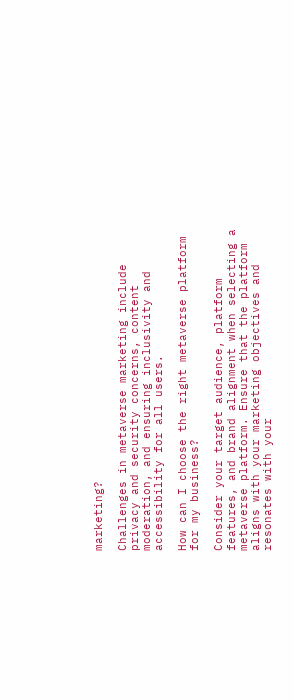marketing?

Challenges in metaverse marketing include privacy and security concerns, content moderation, and ensuring inclusivity and accessibility for all users.

How can I choose the right metaverse platform for my business?

Consider your target audience, platform features, and brand alignment when selecting a metaverse platform. Ensure that the platform aligns with your marketing objectives and resonates with your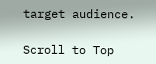target audience.

Scroll to Top